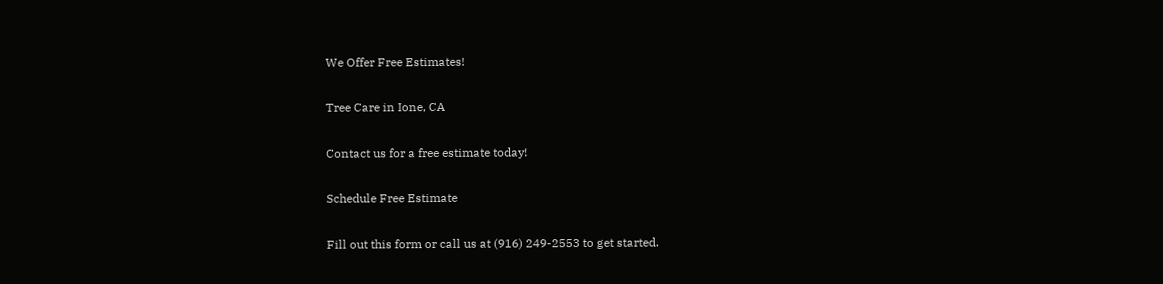We Offer Free Estimates!

Tree Care in Ione, CA

Contact us for a free estimate today!

Schedule Free Estimate

Fill out this form or call us at (916) 249-2553 to get started.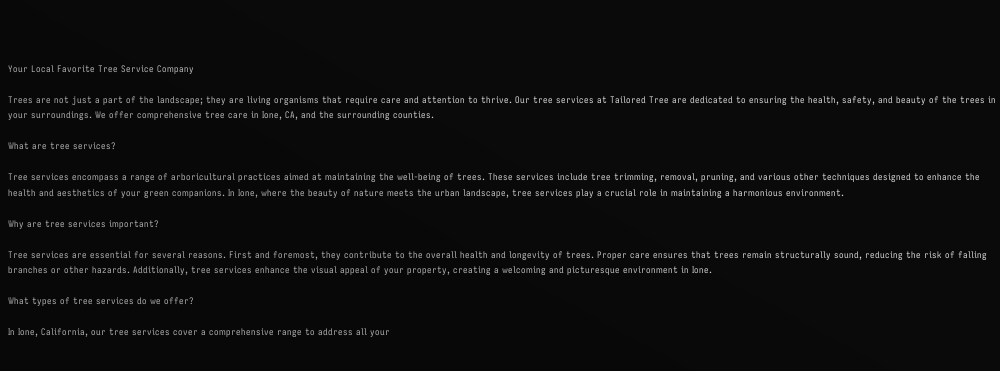Your Local Favorite Tree Service Company

Trees are not just a part of the landscape; they are living organisms that require care and attention to thrive. Our tree services at Tailored Tree are dedicated to ensuring the health, safety, and beauty of the trees in your surroundings. We offer comprehensive tree care in Ione, CA, and the surrounding counties.

What are tree services?

Tree services encompass a range of arboricultural practices aimed at maintaining the well-being of trees. These services include tree trimming, removal, pruning, and various other techniques designed to enhance the health and aesthetics of your green companions. In Ione, where the beauty of nature meets the urban landscape, tree services play a crucial role in maintaining a harmonious environment.

Why are tree services important?

Tree services are essential for several reasons. First and foremost, they contribute to the overall health and longevity of trees. Proper care ensures that trees remain structurally sound, reducing the risk of falling branches or other hazards. Additionally, tree services enhance the visual appeal of your property, creating a welcoming and picturesque environment in Ione.

What types of tree services do we offer?

In Ione, California, our tree services cover a comprehensive range to address all your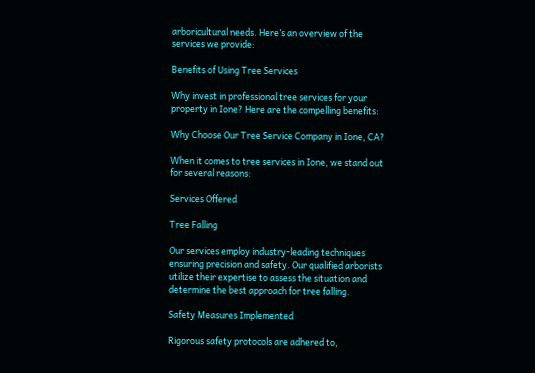arboricultural needs. Here’s an overview of the services we provide:

Benefits of Using Tree Services

Why invest in professional tree services for your property in Ione? Here are the compelling benefits:

Why Choose Our Tree Service Company in Ione, CA?

When it comes to tree services in Ione, we stand out for several reasons:

Services Offered

Tree Falling

Our services employ industry-leading techniques ensuring precision and safety. Our qualified arborists utilize their expertise to assess the situation and determine the best approach for tree falling.

Safety Measures Implemented

Rigorous safety protocols are adhered to,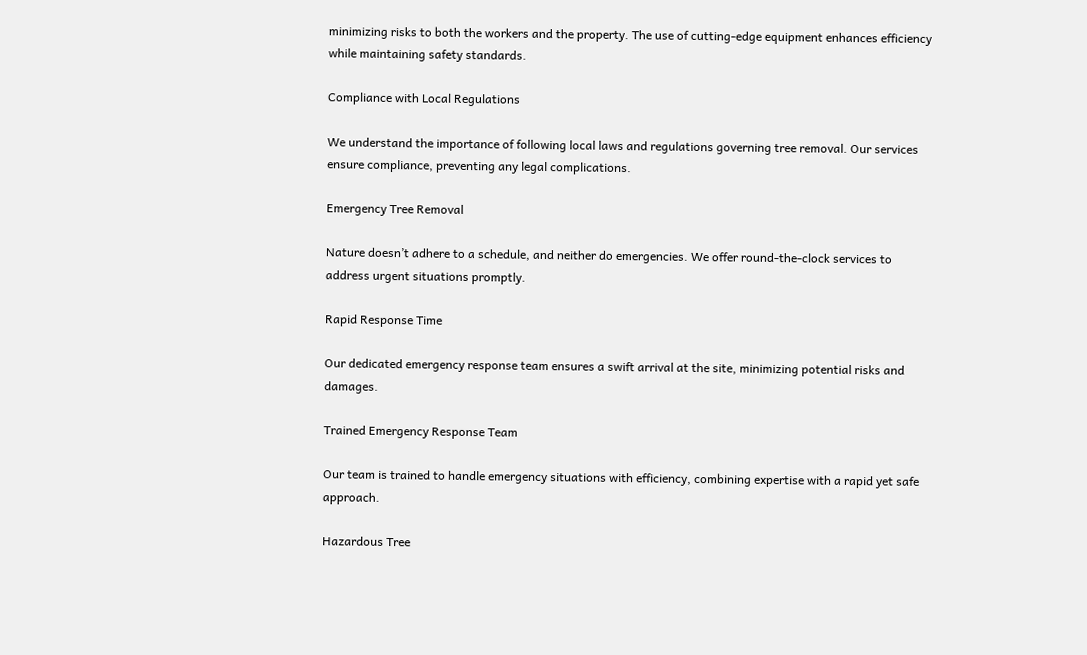minimizing risks to both the workers and the property. The use of cutting-edge equipment enhances efficiency while maintaining safety standards.

Compliance with Local Regulations

We understand the importance of following local laws and regulations governing tree removal. Our services ensure compliance, preventing any legal complications.

Emergency Tree Removal

Nature doesn’t adhere to a schedule, and neither do emergencies. We offer round-the-clock services to address urgent situations promptly.

Rapid Response Time

Our dedicated emergency response team ensures a swift arrival at the site, minimizing potential risks and damages.

Trained Emergency Response Team

Our team is trained to handle emergency situations with efficiency, combining expertise with a rapid yet safe approach.

Hazardous Tree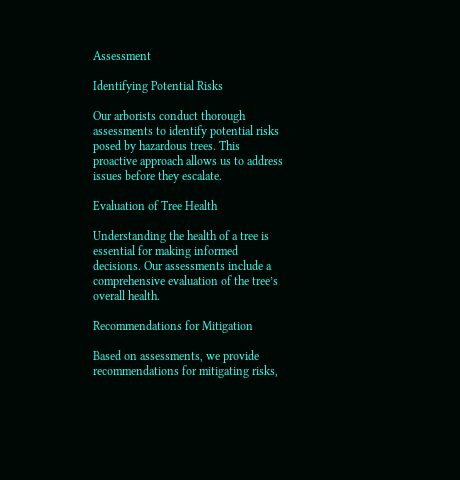Assessment

Identifying Potential Risks

Our arborists conduct thorough assessments to identify potential risks posed by hazardous trees. This proactive approach allows us to address issues before they escalate.

Evaluation of Tree Health

Understanding the health of a tree is essential for making informed decisions. Our assessments include a comprehensive evaluation of the tree’s overall health.

Recommendations for Mitigation

Based on assessments, we provide recommendations for mitigating risks,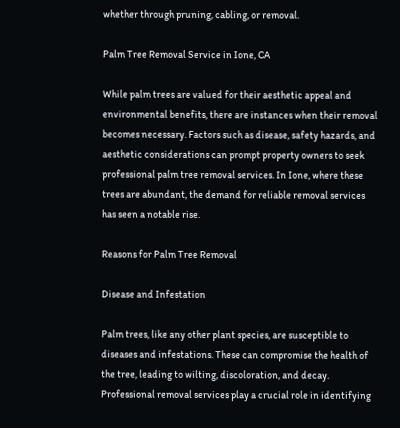whether through pruning, cabling, or removal.

Palm Tree Removal Service in Ione, CA

While palm trees are valued for their aesthetic appeal and environmental benefits, there are instances when their removal becomes necessary. Factors such as disease, safety hazards, and aesthetic considerations can prompt property owners to seek professional palm tree removal services. In Ione, where these trees are abundant, the demand for reliable removal services has seen a notable rise.

Reasons for Palm Tree Removal

Disease and Infestation

Palm trees, like any other plant species, are susceptible to diseases and infestations. These can compromise the health of the tree, leading to wilting, discoloration, and decay. Professional removal services play a crucial role in identifying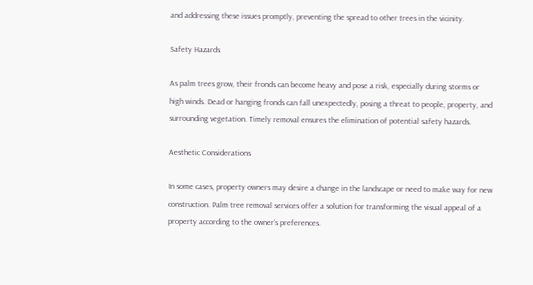and addressing these issues promptly, preventing the spread to other trees in the vicinity.

Safety Hazards

As palm trees grow, their fronds can become heavy and pose a risk, especially during storms or high winds. Dead or hanging fronds can fall unexpectedly, posing a threat to people, property, and surrounding vegetation. Timely removal ensures the elimination of potential safety hazards.

Aesthetic Considerations

In some cases, property owners may desire a change in the landscape or need to make way for new construction. Palm tree removal services offer a solution for transforming the visual appeal of a property according to the owner’s preferences.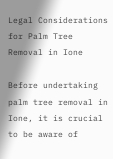Legal Considerations for Palm Tree Removal in Ione

Before undertaking palm tree removal in Ione, it is crucial to be aware of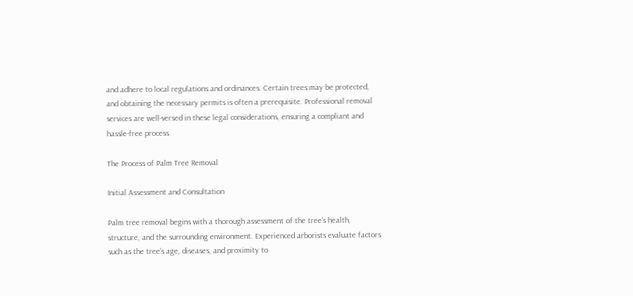and adhere to local regulations and ordinances. Certain trees may be protected, and obtaining the necessary permits is often a prerequisite. Professional removal services are well-versed in these legal considerations, ensuring a compliant and hassle-free process.

The Process of Palm Tree Removal

Initial Assessment and Consultation

Palm tree removal begins with a thorough assessment of the tree’s health, structure, and the surrounding environment. Experienced arborists evaluate factors such as the tree’s age, diseases, and proximity to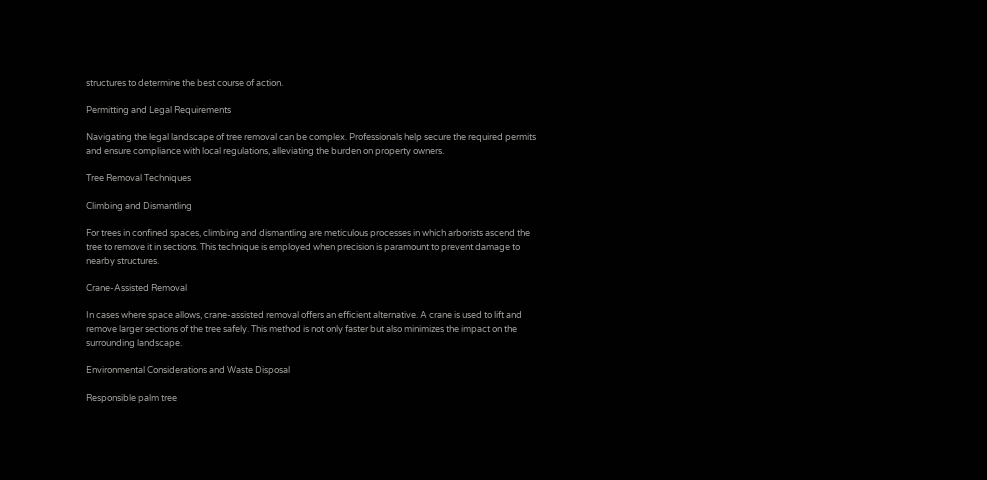structures to determine the best course of action.

Permitting and Legal Requirements

Navigating the legal landscape of tree removal can be complex. Professionals help secure the required permits and ensure compliance with local regulations, alleviating the burden on property owners.

Tree Removal Techniques

Climbing and Dismantling

For trees in confined spaces, climbing and dismantling are meticulous processes in which arborists ascend the tree to remove it in sections. This technique is employed when precision is paramount to prevent damage to nearby structures.

Crane-Assisted Removal

In cases where space allows, crane-assisted removal offers an efficient alternative. A crane is used to lift and remove larger sections of the tree safely. This method is not only faster but also minimizes the impact on the surrounding landscape.

Environmental Considerations and Waste Disposal

Responsible palm tree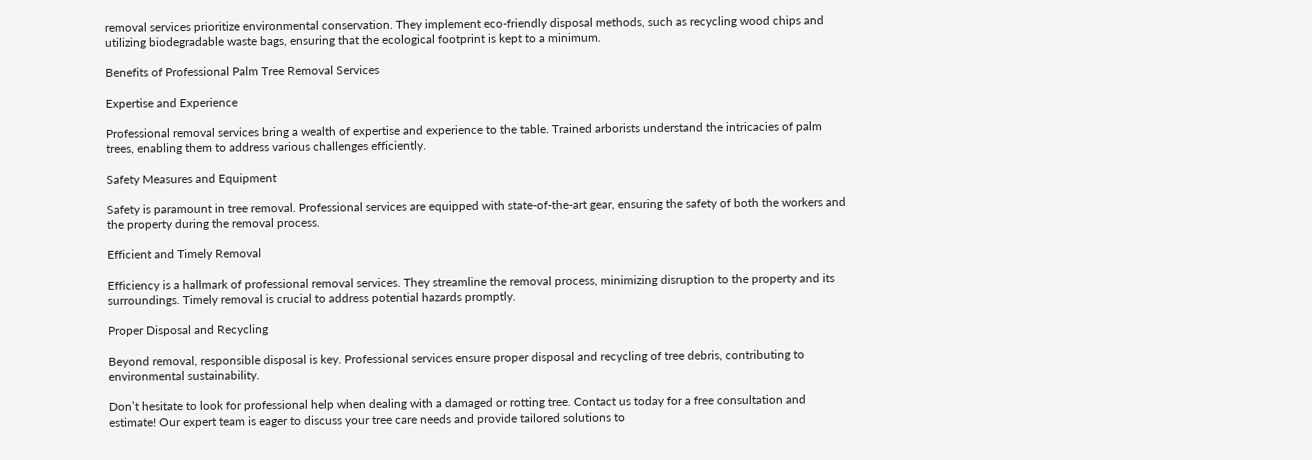removal services prioritize environmental conservation. They implement eco-friendly disposal methods, such as recycling wood chips and utilizing biodegradable waste bags, ensuring that the ecological footprint is kept to a minimum.

Benefits of Professional Palm Tree Removal Services

Expertise and Experience

Professional removal services bring a wealth of expertise and experience to the table. Trained arborists understand the intricacies of palm trees, enabling them to address various challenges efficiently.

Safety Measures and Equipment

Safety is paramount in tree removal. Professional services are equipped with state-of-the-art gear, ensuring the safety of both the workers and the property during the removal process.

Efficient and Timely Removal

Efficiency is a hallmark of professional removal services. They streamline the removal process, minimizing disruption to the property and its surroundings. Timely removal is crucial to address potential hazards promptly.

Proper Disposal and Recycling

Beyond removal, responsible disposal is key. Professional services ensure proper disposal and recycling of tree debris, contributing to environmental sustainability.

Don’t hesitate to look for professional help when dealing with a damaged or rotting tree. Contact us today for a free consultation and estimate! Our expert team is eager to discuss your tree care needs and provide tailored solutions to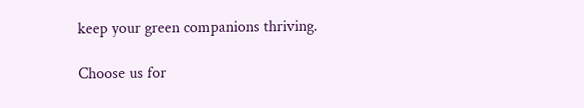keep your green companions thriving.

Choose us for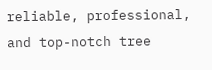reliable, professional, and top-notch tree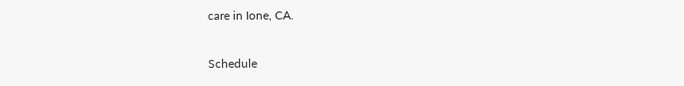care in Ione, CA.

Schedule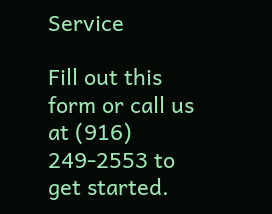Service

Fill out this form or call us at (916) 249-2553 to get started.